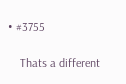• #3755

    Thats a different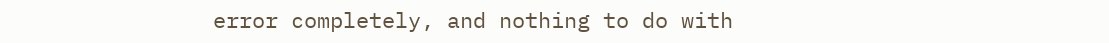error completely, and nothing to do with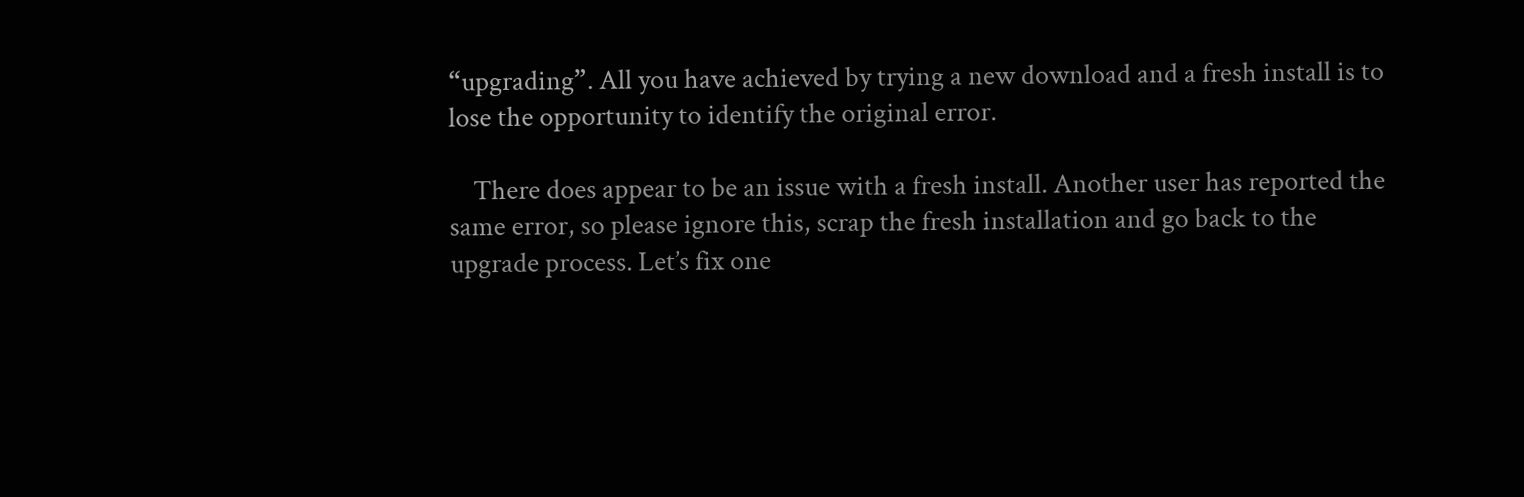“upgrading”. All you have achieved by trying a new download and a fresh install is to lose the opportunity to identify the original error.

    There does appear to be an issue with a fresh install. Another user has reported the same error, so please ignore this, scrap the fresh installation and go back to the upgrade process. Let’s fix one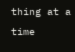thing at a time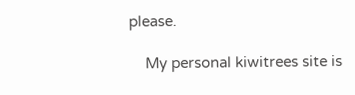please.

    My personal kiwitrees site is